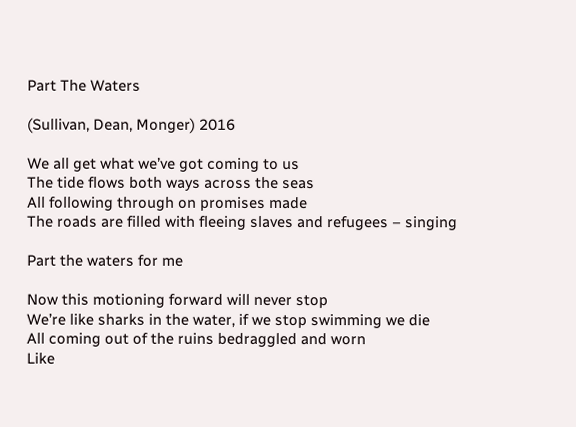Part The Waters

(Sullivan, Dean, Monger) 2016

We all get what we’ve got coming to us
The tide flows both ways across the seas
All following through on promises made
The roads are filled with fleeing slaves and refugees – singing

Part the waters for me

Now this motioning forward will never stop
We’re like sharks in the water, if we stop swimming we die
All coming out of the ruins bedraggled and worn
Like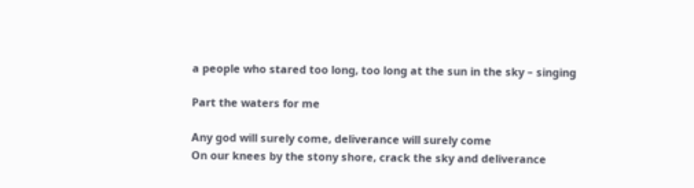a people who stared too long, too long at the sun in the sky – singing

Part the waters for me

Any god will surely come, deliverance will surely come
On our knees by the stony shore, crack the sky and deliverance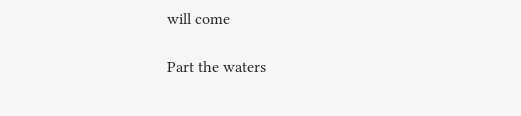will come

Part the waters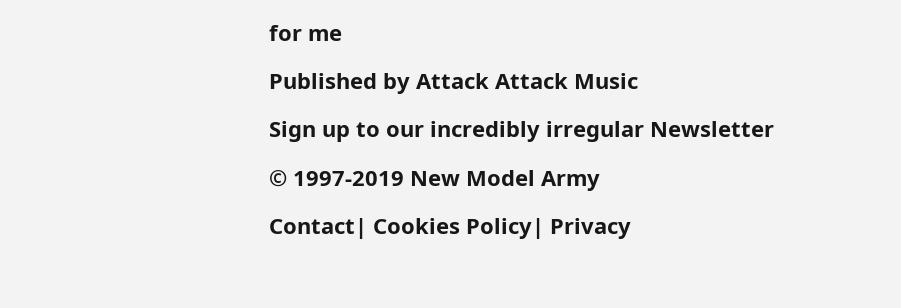for me

Published by Attack Attack Music

Sign up to our incredibly irregular Newsletter

© 1997-2019 New Model Army

Contact| Cookies Policy| Privacy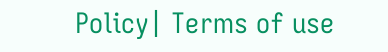Policy| Terms of use